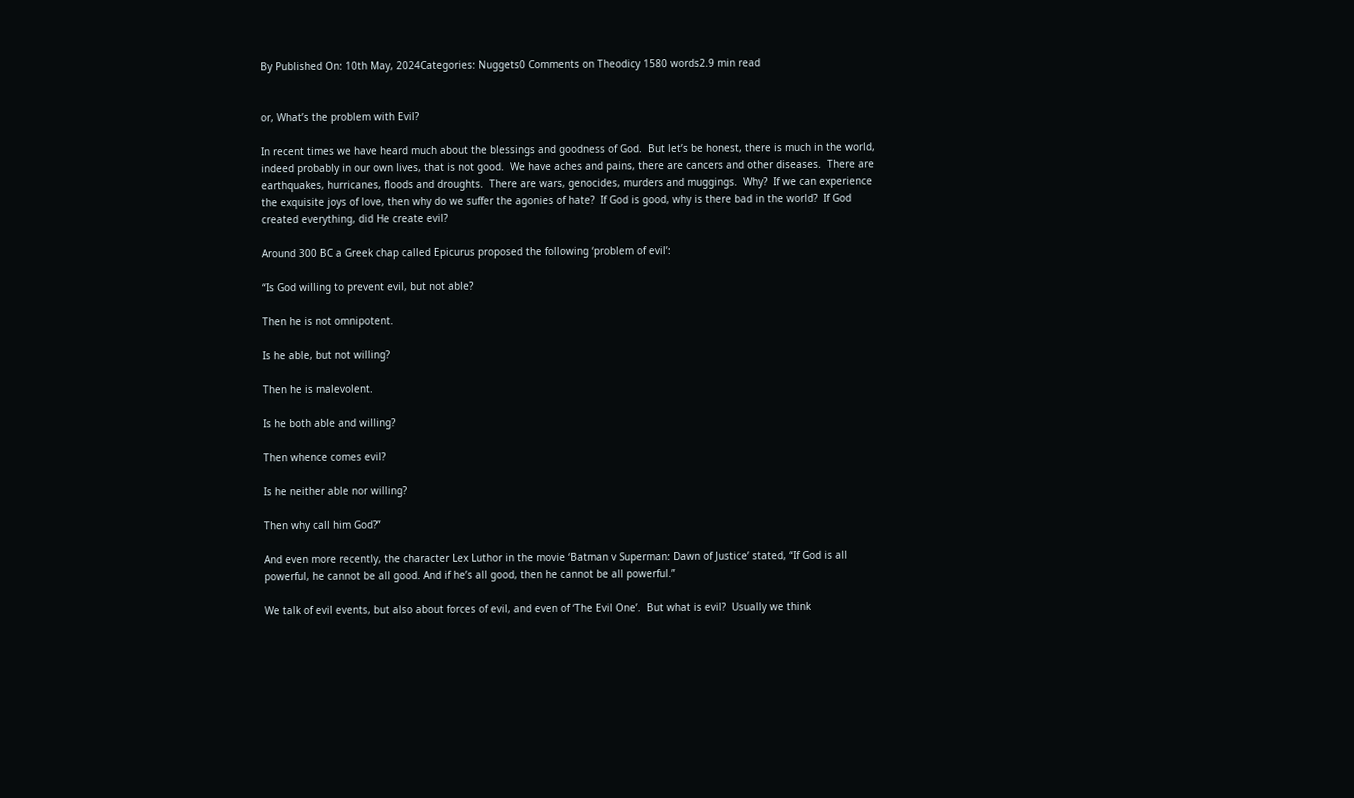By Published On: 10th May, 2024Categories: Nuggets0 Comments on Theodicy 1580 words2.9 min read


or, What’s the problem with Evil?

In recent times we have heard much about the blessings and goodness of God.  But let’s be honest, there is much in the world, indeed probably in our own lives, that is not good.  We have aches and pains, there are cancers and other diseases.  There are earthquakes, hurricanes, floods and droughts.  There are wars, genocides, murders and muggings.  Why?  If we can experience the exquisite joys of love, then why do we suffer the agonies of hate?  If God is good, why is there bad in the world?  If God created everything, did He create evil?

Around 300 BC a Greek chap called Epicurus proposed the following ‘problem of evil’:

“Is God willing to prevent evil, but not able?

Then he is not omnipotent.

Is he able, but not willing?

Then he is malevolent.

Is he both able and willing?

Then whence comes evil?

Is he neither able nor willing?

Then why call him God?”

And even more recently, the character Lex Luthor in the movie ‘Batman v Superman: Dawn of Justice’ stated, “If God is all powerful, he cannot be all good. And if he’s all good, then he cannot be all powerful.”

We talk of evil events, but also about forces of evil, and even of ‘The Evil One’.  But what is evil?  Usually we think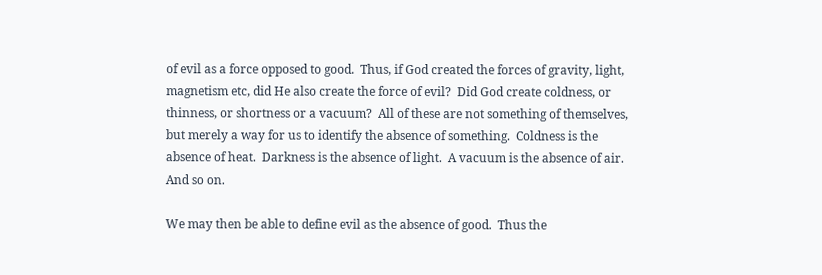of evil as a force opposed to good.  Thus, if God created the forces of gravity, light, magnetism etc, did He also create the force of evil?  Did God create coldness, or thinness, or shortness or a vacuum?  All of these are not something of themselves, but merely a way for us to identify the absence of something.  Coldness is the absence of heat.  Darkness is the absence of light.  A vacuum is the absence of air.  And so on.

We may then be able to define evil as the absence of good.  Thus the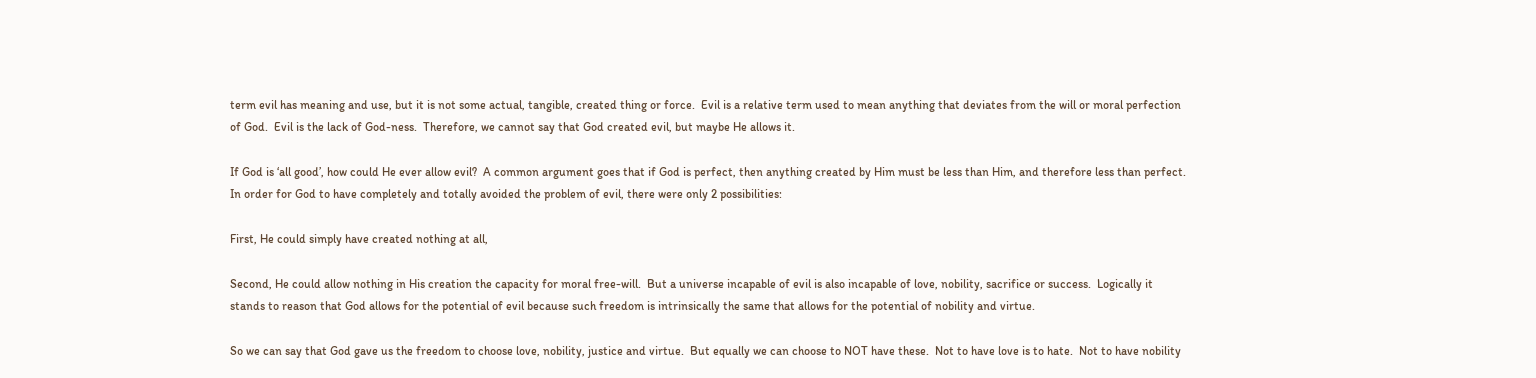term evil has meaning and use, but it is not some actual, tangible, created thing or force.  Evil is a relative term used to mean anything that deviates from the will or moral perfection of God.  Evil is the lack of God-ness.  Therefore, we cannot say that God created evil, but maybe He allows it.

If God is ‘all good’, how could He ever allow evil?  A common argument goes that if God is perfect, then anything created by Him must be less than Him, and therefore less than perfect.  In order for God to have completely and totally avoided the problem of evil, there were only 2 possibilities:

First, He could simply have created nothing at all,

Second, He could allow nothing in His creation the capacity for moral free-will.  But a universe incapable of evil is also incapable of love, nobility, sacrifice or success.  Logically it stands to reason that God allows for the potential of evil because such freedom is intrinsically the same that allows for the potential of nobility and virtue.

So we can say that God gave us the freedom to choose love, nobility, justice and virtue.  But equally we can choose to NOT have these.  Not to have love is to hate.  Not to have nobility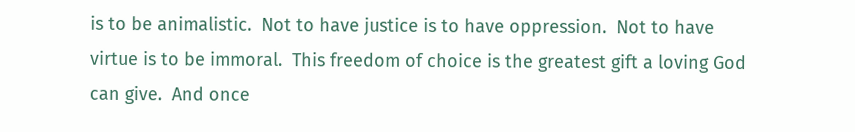is to be animalistic.  Not to have justice is to have oppression.  Not to have virtue is to be immoral.  This freedom of choice is the greatest gift a loving God can give.  And once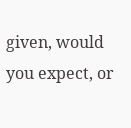given, would you expect, or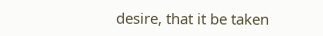desire, that it be taken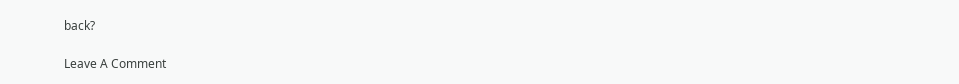back?

Leave A Comment